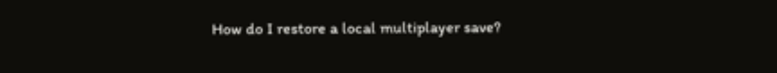How do I restore a local multiplayer save?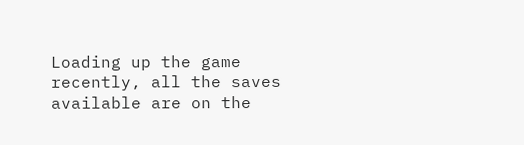Loading up the game recently, all the saves available are on the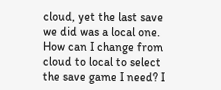cloud, yet the last save we did was a local one. How can I change from cloud to local to select the save game I need? I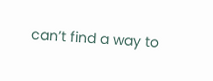can’t find a way to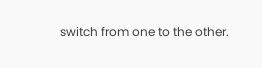switch from one to the other.